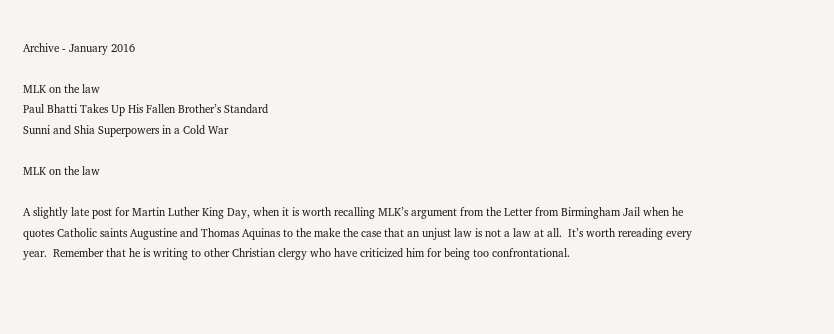Archive - January 2016

MLK on the law
Paul Bhatti Takes Up His Fallen Brother’s Standard
Sunni and Shia Superpowers in a Cold War

MLK on the law

A slightly late post for Martin Luther King Day, when it is worth recalling MLK’s argument from the Letter from Birmingham Jail when he quotes Catholic saints Augustine and Thomas Aquinas to the make the case that an unjust law is not a law at all.  It’s worth rereading every year.  Remember that he is writing to other Christian clergy who have criticized him for being too confrontational.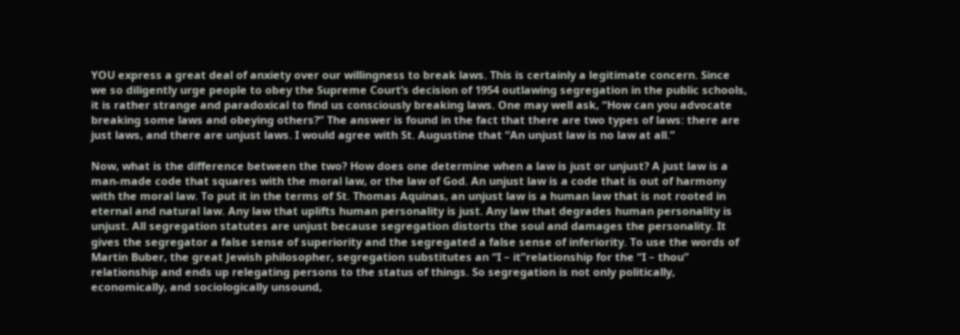YOU express a great deal of anxiety over our willingness to break laws. This is certainly a legitimate concern. Since we so diligently urge people to obey the Supreme Court’s decision of 1954 outlawing segregation in the public schools, it is rather strange and paradoxical to find us consciously breaking laws. One may well ask, “How can you advocate breaking some laws and obeying others?” The answer is found in the fact that there are two types of laws: there are just laws, and there are unjust laws. I would agree with St. Augustine that “An unjust law is no law at all.”

Now, what is the difference between the two? How does one determine when a law is just or unjust? A just law is a man-made code that squares with the moral law, or the law of God. An unjust law is a code that is out of harmony with the moral law. To put it in the terms of St. Thomas Aquinas, an unjust law is a human law that is not rooted in eternal and natural law. Any law that uplifts human personality is just. Any law that degrades human personality is unjust. All segregation statutes are unjust because segregation distorts the soul and damages the personality. It gives the segregator a false sense of superiority and the segregated a false sense of inferiority. To use the words of Martin Buber, the great Jewish philosopher, segregation substitutes an “I – it”relationship for the “I – thou” relationship and ends up relegating persons to the status of things. So segregation is not only politically, economically, and sociologically unsound,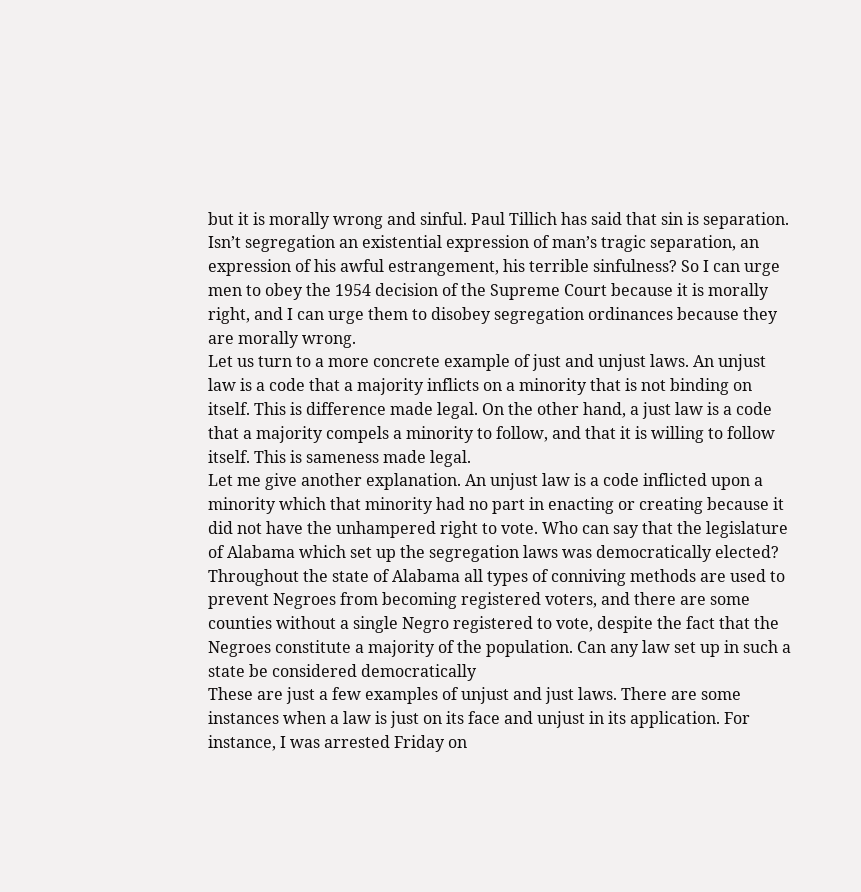but it is morally wrong and sinful. Paul Tillich has said that sin is separation. Isn’t segregation an existential expression of man’s tragic separation, an expression of his awful estrangement, his terrible sinfulness? So I can urge men to obey the 1954 decision of the Supreme Court because it is morally right, and I can urge them to disobey segregation ordinances because they are morally wrong.
Let us turn to a more concrete example of just and unjust laws. An unjust law is a code that a majority inflicts on a minority that is not binding on itself. This is difference made legal. On the other hand, a just law is a code that a majority compels a minority to follow, and that it is willing to follow itself. This is sameness made legal.
Let me give another explanation. An unjust law is a code inflicted upon a minority which that minority had no part in enacting or creating because it did not have the unhampered right to vote. Who can say that the legislature of Alabama which set up the segregation laws was democratically elected? Throughout the state of Alabama all types of conniving methods are used to prevent Negroes from becoming registered voters, and there are some counties without a single Negro registered to vote, despite the fact that the Negroes constitute a majority of the population. Can any law set up in such a state be considered democratically
These are just a few examples of unjust and just laws. There are some instances when a law is just on its face and unjust in its application. For instance, I was arrested Friday on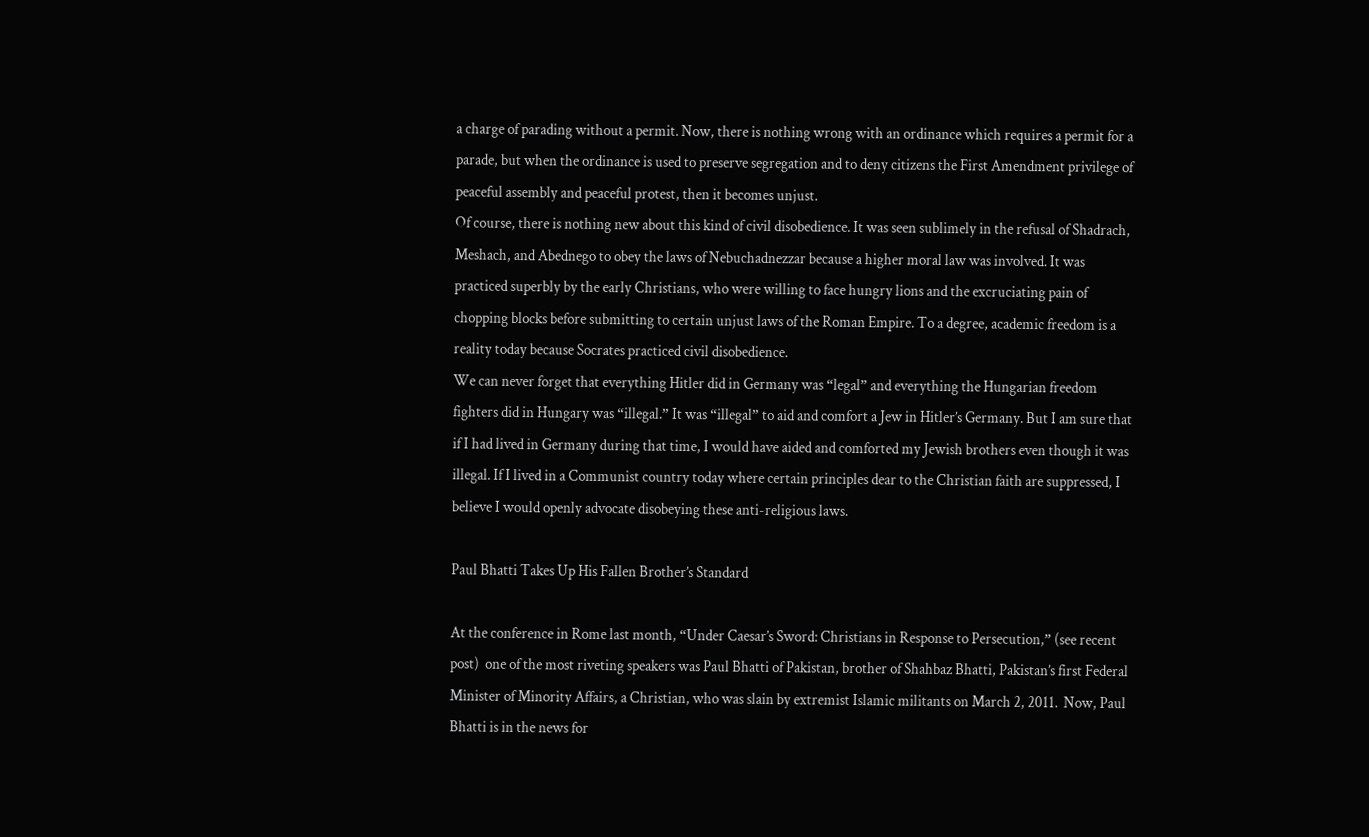a charge of parading without a permit. Now, there is nothing wrong with an ordinance which requires a permit for a parade, but when the ordinance is used to preserve segregation and to deny citizens the First Amendment privilege of peaceful assembly and peaceful protest, then it becomes unjust.
Of course, there is nothing new about this kind of civil disobedience. It was seen sublimely in the refusal of Shadrach, Meshach, and Abednego to obey the laws of Nebuchadnezzar because a higher moral law was involved. It was practiced superbly by the early Christians, who were willing to face hungry lions and the excruciating pain of chopping blocks before submitting to certain unjust laws of the Roman Empire. To a degree, academic freedom is a reality today because Socrates practiced civil disobedience.
We can never forget that everything Hitler did in Germany was “legal” and everything the Hungarian freedom fighters did in Hungary was “illegal.” It was “illegal” to aid and comfort a Jew in Hitler’s Germany. But I am sure that if I had lived in Germany during that time, I would have aided and comforted my Jewish brothers even though it was illegal. If I lived in a Communist country today where certain principles dear to the Christian faith are suppressed, I believe I would openly advocate disobeying these anti-religious laws.

Paul Bhatti Takes Up His Fallen Brother’s Standard

At the conference in Rome last month, “Under Caesar’s Sword: Christians in Response to Persecution,” (see recent post)  one of the most riveting speakers was Paul Bhatti of Pakistan, brother of Shahbaz Bhatti, Pakistan’s first Federal Minister of Minority Affairs, a Christian, who was slain by extremist Islamic militants on March 2, 2011.  Now, Paul Bhatti is in the news for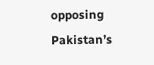opposing Pakistan’s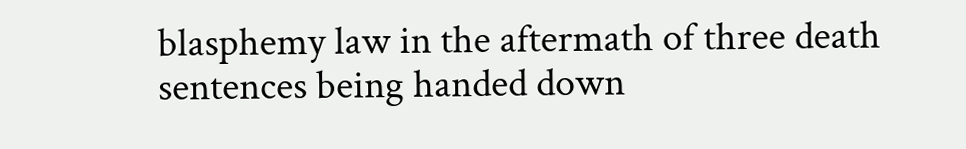blasphemy law in the aftermath of three death sentences being handed down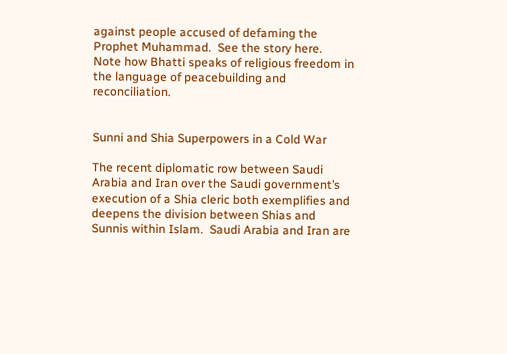against people accused of defaming the Prophet Muhammad.  See the story here.  Note how Bhatti speaks of religious freedom in the language of peacebuilding and reconciliation.


Sunni and Shia Superpowers in a Cold War

The recent diplomatic row between Saudi Arabia and Iran over the Saudi government’s execution of a Shia cleric both exemplifies and deepens the division between Shias and Sunnis within Islam.  Saudi Arabia and Iran are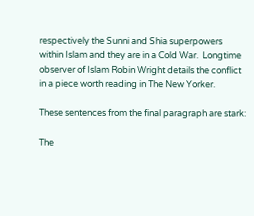respectively the Sunni and Shia superpowers within Islam and they are in a Cold War.  Longtime observer of Islam Robin Wright details the conflict in a piece worth reading in The New Yorker.

These sentences from the final paragraph are stark:

The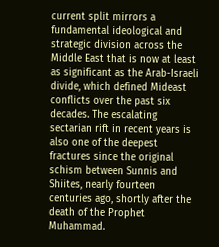current split mirrors a fundamental ideological and strategic division across the Middle East that is now at least as significant as the Arab-Israeli divide, which defined Mideast conflicts over the past six decades. The escalating sectarian rift in recent years is also one of the deepest fractures since the original schism between Sunnis and Shiites, nearly fourteen centuries ago, shortly after the death of the Prophet Muhammad.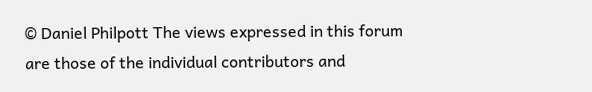© Daniel Philpott The views expressed in this forum are those of the individual contributors and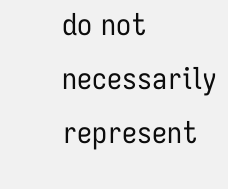do not necessarily represent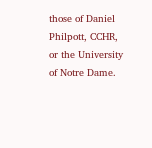those of Daniel Philpott, CCHR, or the University of Notre Dame.